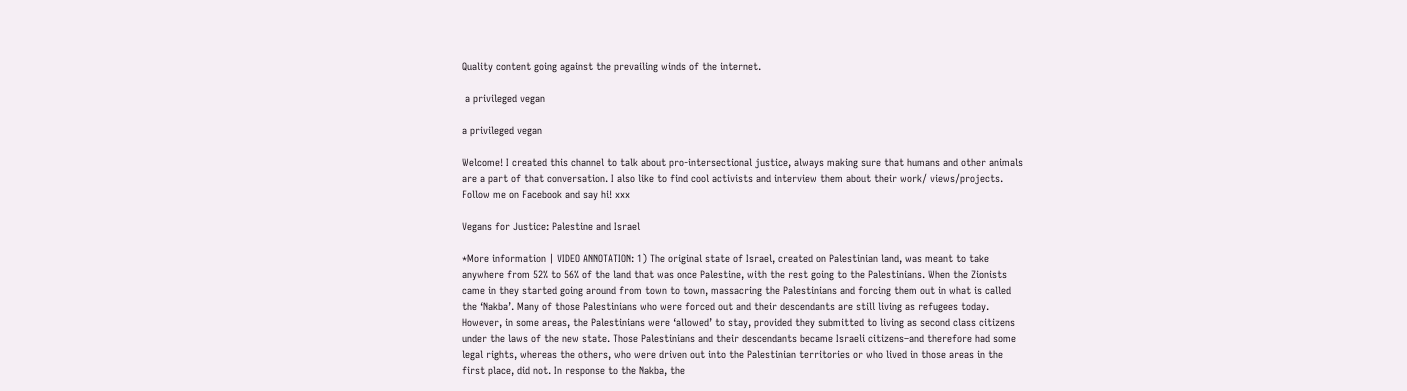Quality content going against the prevailing winds of the internet.

 a privileged vegan

a privileged vegan

Welcome! I created this channel to talk about pro-intersectional justice, always making sure that humans and other animals are a part of that conversation. I also like to find cool activists and interview them about their work/ views/projects. Follow me on Facebook and say hi! xxx

Vegans for Justice: Palestine and Israel

*More information | VIDEO ANNOTATION: 1) The original state of Israel, created on Palestinian land, was meant to take anywhere from 52% to 56% of the land that was once Palestine, with the rest going to the Palestinians. When the Zionists came in they started going around from town to town, massacring the Palestinians and forcing them out in what is called the ‘Nakba’. Many of those Palestinians who were forced out and their descendants are still living as refugees today. However, in some areas, the Palestinians were ‘allowed’ to stay, provided they submitted to living as second class citizens under the laws of the new state. Those Palestinians and their descendants became Israeli citizens–and therefore had some legal rights, whereas the others, who were driven out into the Palestinian territories or who lived in those areas in the first place, did not. In response to the Nakba, the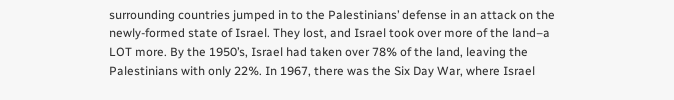surrounding countries jumped in to the Palestinians’ defense in an attack on the newly-formed state of Israel. They lost, and Israel took over more of the land–a LOT more. By the 1950’s, Israel had taken over 78% of the land, leaving the Palestinians with only 22%. In 1967, there was the Six Day War, where Israel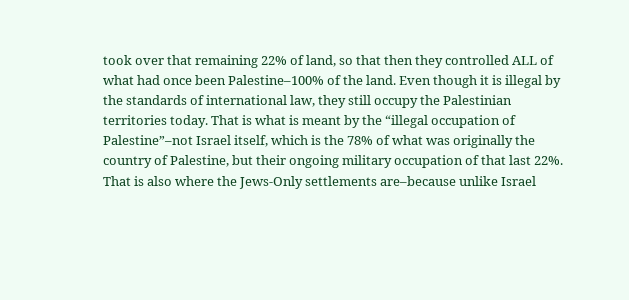took over that remaining 22% of land, so that then they controlled ALL of what had once been Palestine–100% of the land. Even though it is illegal by the standards of international law, they still occupy the Palestinian territories today. That is what is meant by the “illegal occupation of Palestine”–not Israel itself, which is the 78% of what was originally the country of Palestine, but their ongoing military occupation of that last 22%. That is also where the Jews-Only settlements are–because unlike Israel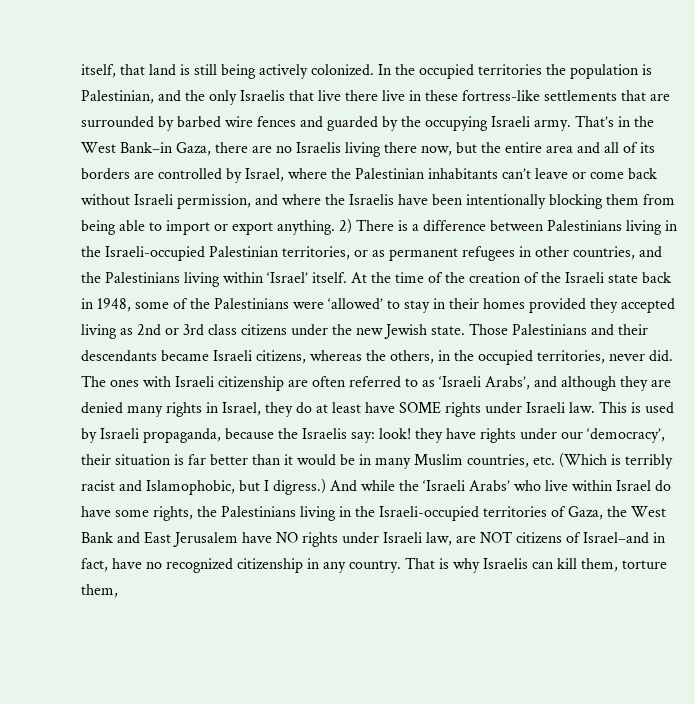itself, that land is still being actively colonized. In the occupied territories the population is Palestinian, and the only Israelis that live there live in these fortress-like settlements that are surrounded by barbed wire fences and guarded by the occupying Israeli army. That’s in the West Bank–in Gaza, there are no Israelis living there now, but the entire area and all of its borders are controlled by Israel, where the Palestinian inhabitants can’t leave or come back without Israeli permission, and where the Israelis have been intentionally blocking them from being able to import or export anything. 2) There is a difference between Palestinians living in the Israeli-occupied Palestinian territories, or as permanent refugees in other countries, and the Palestinians living within ‘Israel’ itself. At the time of the creation of the Israeli state back in 1948, some of the Palestinians were ‘allowed’ to stay in their homes provided they accepted living as 2nd or 3rd class citizens under the new Jewish state. Those Palestinians and their descendants became Israeli citizens, whereas the others, in the occupied territories, never did. The ones with Israeli citizenship are often referred to as ‘Israeli Arabs’, and although they are denied many rights in Israel, they do at least have SOME rights under Israeli law. This is used by Israeli propaganda, because the Israelis say: look! they have rights under our ‘democracy’, their situation is far better than it would be in many Muslim countries, etc. (Which is terribly racist and Islamophobic, but I digress.) And while the ‘Israeli Arabs’ who live within Israel do have some rights, the Palestinians living in the Israeli-occupied territories of Gaza, the West Bank and East Jerusalem have NO rights under Israeli law, are NOT citizens of Israel–and in fact, have no recognized citizenship in any country. That is why Israelis can kill them, torture them,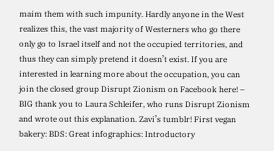maim them with such impunity. Hardly anyone in the West realizes this, the vast majority of Westerners who go there only go to Israel itself and not the occupied territories, and thus they can simply pretend it doesn’t exist. If you are interested in learning more about the occupation, you can join the closed group Disrupt Zionism on Facebook here! – BIG thank you to Laura Schleifer, who runs Disrupt Zionism and wrote out this explanation. Zavi’s tumblr! First vegan bakery: BDS: Great infographics: Introductory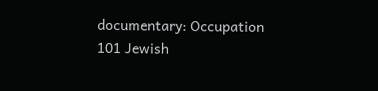documentary: Occupation 101 Jewish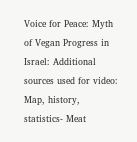Voice for Peace: Myth of Vegan Progress in Israel: Additional sources used for video: Map, history, statistics- Meat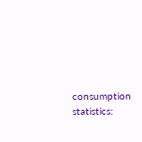consumption statistics: